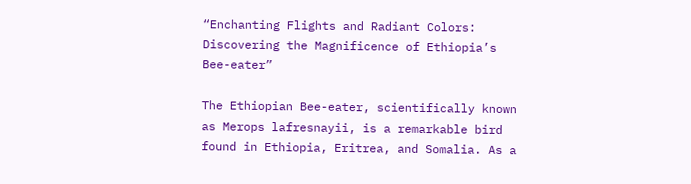“Enchanting Flights and Radiant Colors: Discovering the Magnificence of Ethiopia’s Bee-eater”

The Ethiopian Bee-eater, scientifically known as Merops lafresnayii, is a remarkable bird found in Ethiopia, Eritrea, and Somalia. As a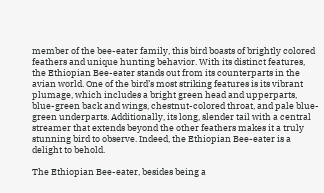member of the bee-eater family, this bird boasts of brightly colored feathers and unique hunting behavior. With its distinct features, the Ethiopian Bee-eater stands out from its counterparts in the avian world. One of the bird’s most striking features is its vibrant plumage, which includes a bright green head and upperparts, blue-green back and wings, chestnut-colored throat, and pale blue-green underparts. Additionally, its long, slender tail with a central streamer that extends beyond the other feathers makes it a truly stunning bird to observe. Indeed, the Ethiopian Bee-eater is a delight to behold.

The Ethiopian Bee-eater, besides being a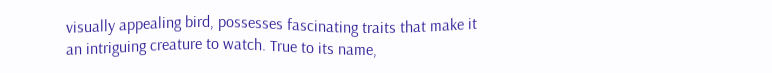visually appealing bird, possesses fascinating traits that make it an intriguing creature to watch. True to its name,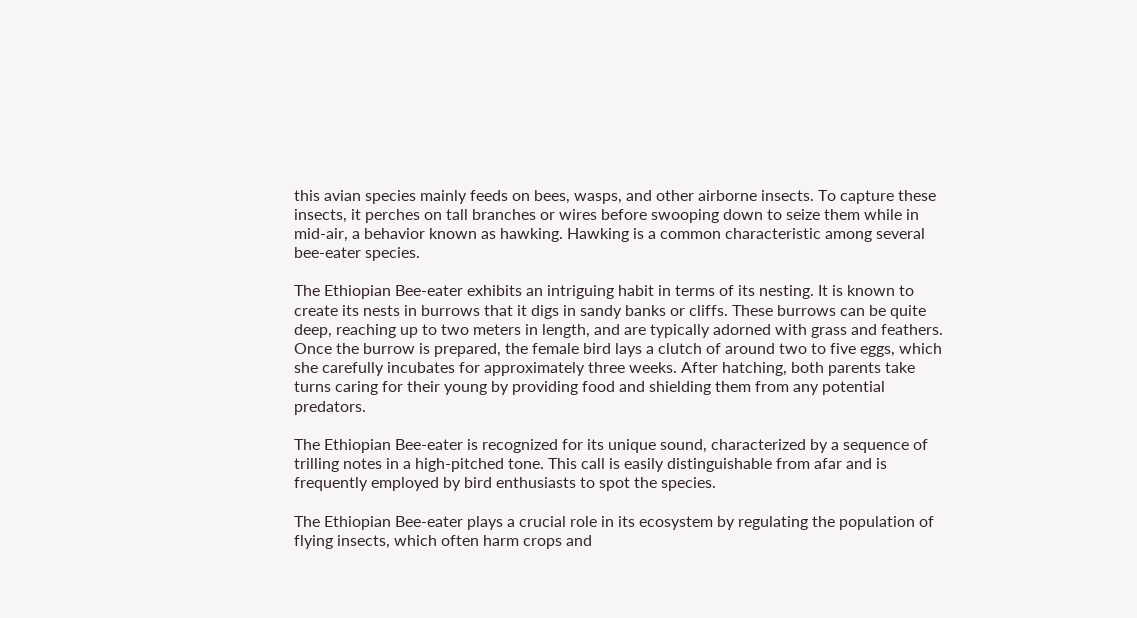this avian species mainly feeds on bees, wasps, and other airborne insects. To capture these insects, it perches on tall branches or wires before swooping down to seize them while in mid-air, a behavior known as hawking. Hawking is a common characteristic among several bee-eater species.

The Ethiopian Bee-eater exhibits an intriguing habit in terms of its nesting. It is known to create its nests in burrows that it digs in sandy banks or cliffs. These burrows can be quite deep, reaching up to two meters in length, and are typically adorned with grass and feathers. Once the burrow is prepared, the female bird lays a clutch of around two to five eggs, which she carefully incubates for approximately three weeks. After hatching, both parents take turns caring for their young by providing food and shielding them from any potential predators.

The Ethiopian Bee-eater is recognized for its unique sound, characterized by a sequence of trilling notes in a high-pitched tone. This call is easily distinguishable from afar and is frequently employed by bird enthusiasts to spot the species.

The Ethiopian Bee-eater plays a crucial role in its ecosystem by regulating the population of flying insects, which often harm crops and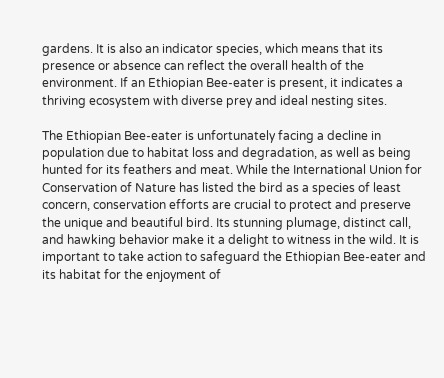gardens. It is also an indicator species, which means that its presence or absence can reflect the overall health of the environment. If an Ethiopian Bee-eater is present, it indicates a thriving ecosystem with diverse prey and ideal nesting sites.

The Ethiopian Bee-eater is unfortunately facing a decline in population due to habitat loss and degradation, as well as being hunted for its feathers and meat. While the International Union for Conservation of Nature has listed the bird as a species of least concern, conservation efforts are crucial to protect and preserve the unique and beautiful bird. Its stunning plumage, distinct call, and hawking behavior make it a delight to witness in the wild. It is important to take action to safeguard the Ethiopian Bee-eater and its habitat for the enjoyment of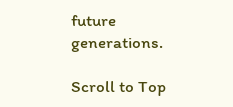future generations.

Scroll to Top